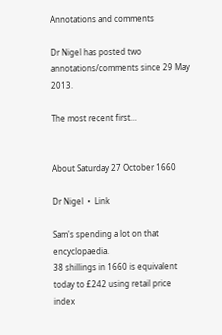Annotations and comments

Dr Nigel has posted two annotations/comments since 29 May 2013.

The most recent first…


About Saturday 27 October 1660

Dr Nigel  •  Link

Sam's spending a lot on that encyclopaedia.
38 shillings in 1660 is equivalent today to £242 using retail price index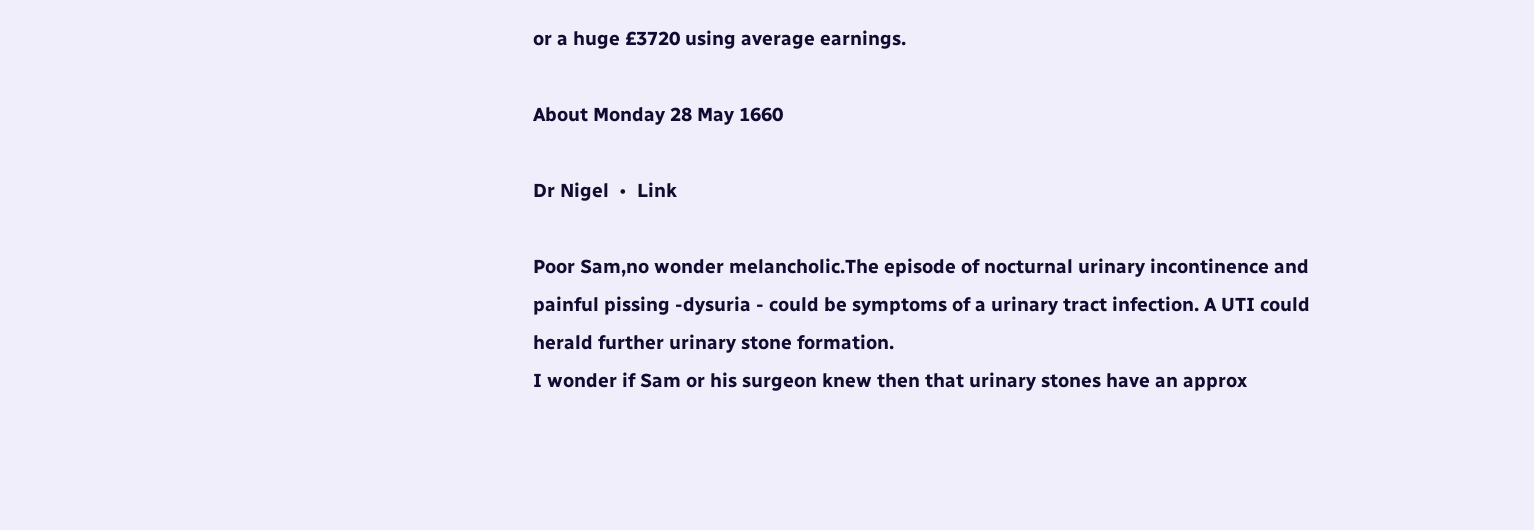or a huge £3720 using average earnings.

About Monday 28 May 1660

Dr Nigel  •  Link

Poor Sam,no wonder melancholic.The episode of nocturnal urinary incontinence and painful pissing -dysuria - could be symptoms of a urinary tract infection. A UTI could herald further urinary stone formation.
I wonder if Sam or his surgeon knew then that urinary stones have an approx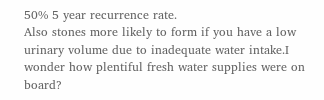50% 5 year recurrence rate.
Also stones more likely to form if you have a low urinary volume due to inadequate water intake.I wonder how plentiful fresh water supplies were on board?